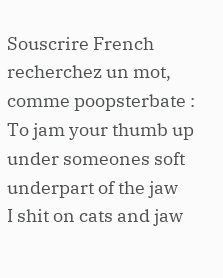Souscrire French
recherchez un mot, comme poopsterbate :
To jam your thumb up under someones soft underpart of the jaw
I shit on cats and jaw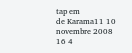tap em
de Karama11 10 novembre 2008
16 4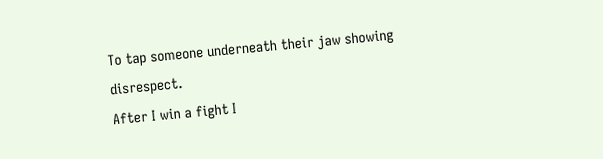To tap someone underneath their jaw showing disrespect.
After I win a fight I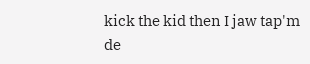kick the kid then I jaw tap'm
de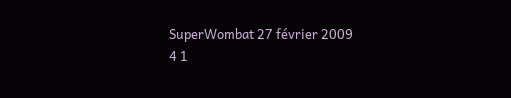SuperWombat 27 février 2009
4 1